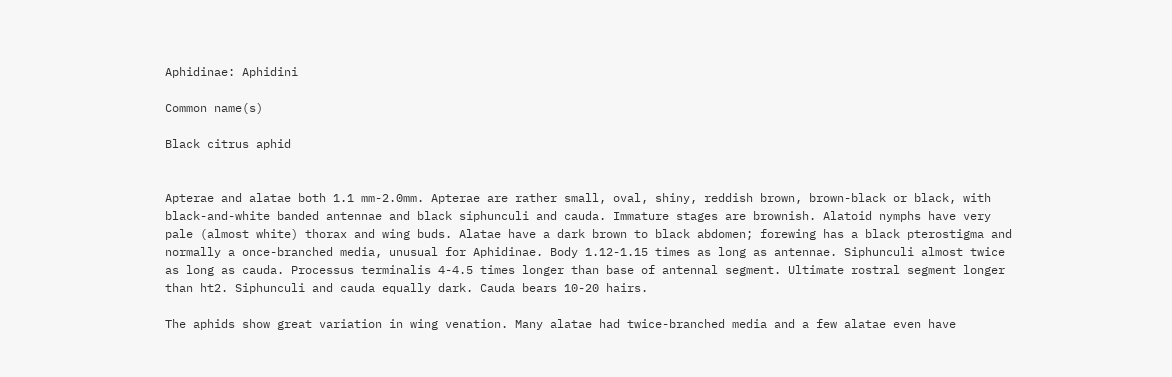Aphidinae: Aphidini

Common name(s)

Black citrus aphid


Apterae and alatae both 1.1 mm-2.0mm. Apterae are rather small, oval, shiny, reddish brown, brown-black or black, with black-and-white banded antennae and black siphunculi and cauda. Immature stages are brownish. Alatoid nymphs have very pale (almost white) thorax and wing buds. Alatae have a dark brown to black abdomen; forewing has a black pterostigma and normally a once-branched media, unusual for Aphidinae. Body 1.12-1.15 times as long as antennae. Siphunculi almost twice as long as cauda. Processus terminalis 4-4.5 times longer than base of antennal segment. Ultimate rostral segment longer than ht2. Siphunculi and cauda equally dark. Cauda bears 10-20 hairs.

The aphids show great variation in wing venation. Many alatae had twice-branched media and a few alatae even have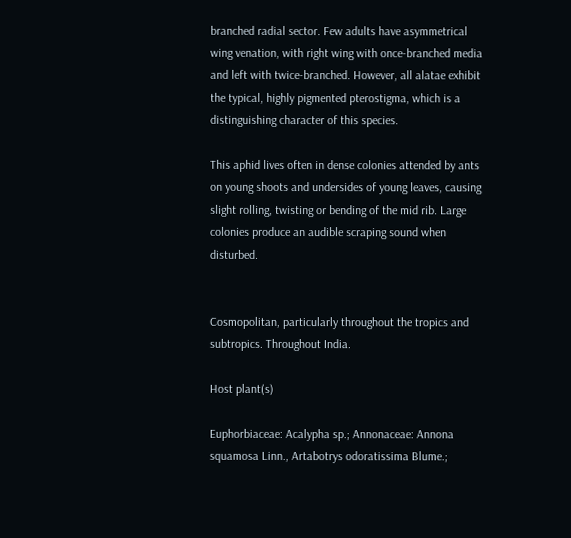branched radial sector. Few adults have asymmetrical wing venation, with right wing with once-branched media and left with twice-branched. However, all alatae exhibit the typical, highly pigmented pterostigma, which is a distinguishing character of this species.

This aphid lives often in dense colonies attended by ants on young shoots and undersides of young leaves, causing slight rolling, twisting or bending of the mid rib. Large colonies produce an audible scraping sound when disturbed.


Cosmopolitan, particularly throughout the tropics and subtropics. Throughout India.

Host plant(s)

Euphorbiaceae: Acalypha sp.; Annonaceae: Annona squamosa Linn., Artabotrys odoratissima Blume.;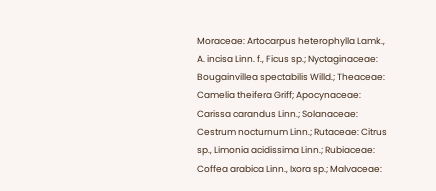Moraceae: Artocarpus heterophylla Lamk., A. incisa Linn. f., Ficus sp.; Nyctaginaceae: Bougainvillea spectabilis Willd.; Theaceae: Camelia theifera Griff; Apocynaceae: Carissa carandus Linn.; Solanaceae: Cestrum nocturnum Linn.; Rutaceae: Citrus sp., Limonia acidissima Linn.; Rubiaceae: Coffea arabica Linn., Ixora sp.; Malvaceae: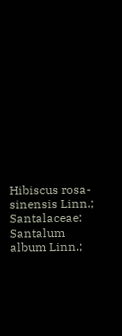Hibiscus rosa-sinensis Linn.; Santalaceae: Santalum album Linn.;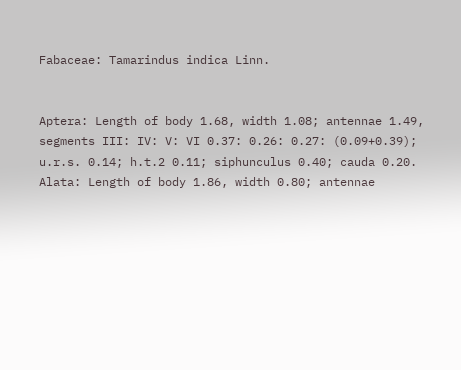Fabaceae: Tamarindus indica Linn.


Aptera: Length of body 1.68, width 1.08; antennae 1.49, segments III: IV: V: VI 0.37: 0.26: 0.27: (0.09+0.39); u.r.s. 0.14; h.t.2 0.11; siphunculus 0.40; cauda 0.20.
Alata: Length of body 1.86, width 0.80; antennae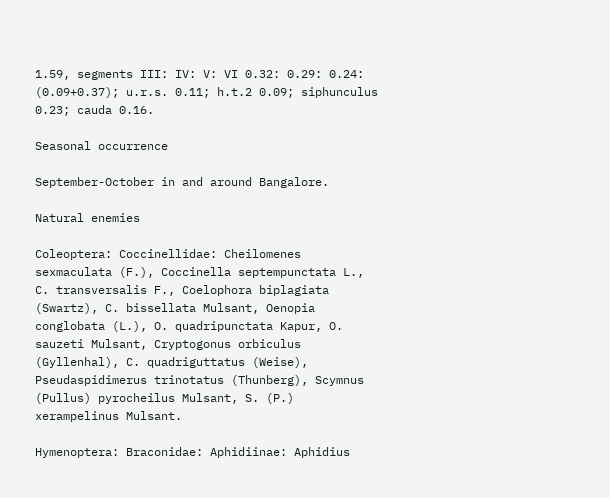1.59, segments III: IV: V: VI 0.32: 0.29: 0.24: (0.09+0.37); u.r.s. 0.11; h.t.2 0.09; siphunculus 0.23; cauda 0.16.

Seasonal occurrence

September-October in and around Bangalore.

Natural enemies

Coleoptera: Coccinellidae: Cheilomenes sexmaculata (F.), Coccinella septempunctata L., C. transversalis F., Coelophora biplagiata (Swartz), C. bissellata Mulsant, Oenopia conglobata (L.), O. quadripunctata Kapur, O. sauzeti Mulsant, Cryptogonus orbiculus (Gyllenhal), C. quadriguttatus (Weise), Pseudaspidimerus trinotatus (Thunberg), Scymnus (Pullus) pyrocheilus Mulsant, S. (P.) xerampelinus Mulsant.

Hymenoptera: Braconidae: Aphidiinae: Aphidius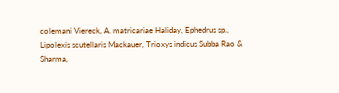colemani Viereck, A. matricariae Haliday, Ephedrus sp., Lipolexis scutellaris Mackauer, Trioxys indicus Subba Rao & Sharma,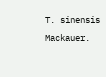T. sinensis Mackauer.